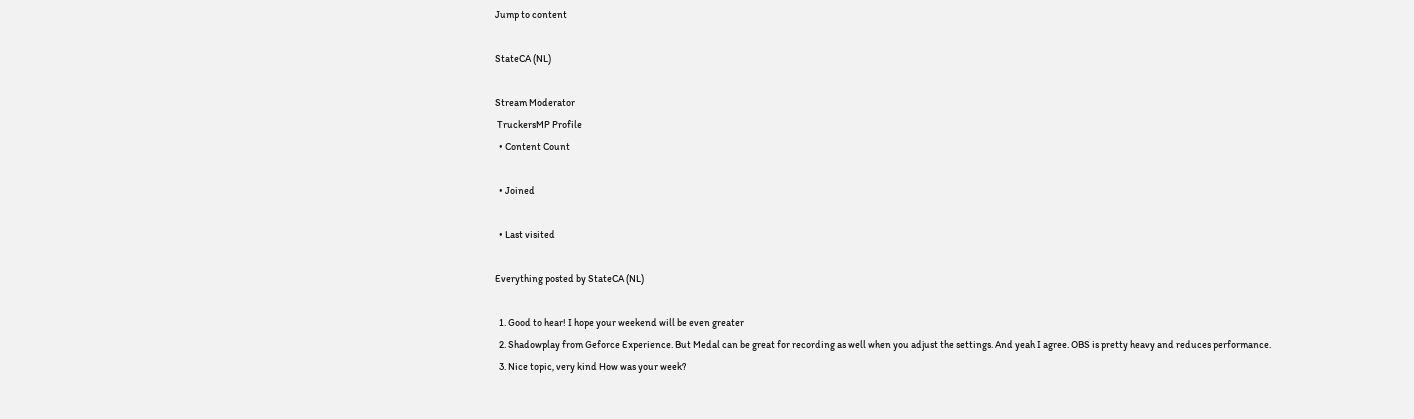Jump to content

StateCA (NL)

Stream Moderator
 TruckersMP Profile
  • Content Count

  • Joined

  • Last visited

Everything posted by StateCA (NL)

  1. Good to hear! I hope your weekend will be even greater
  2. Shadowplay from Geforce Experience. But Medal can be great for recording as well when you adjust the settings. And yeah I agree. OBS is pretty heavy and reduces performance.
  3. Nice topic, very kind How was your week?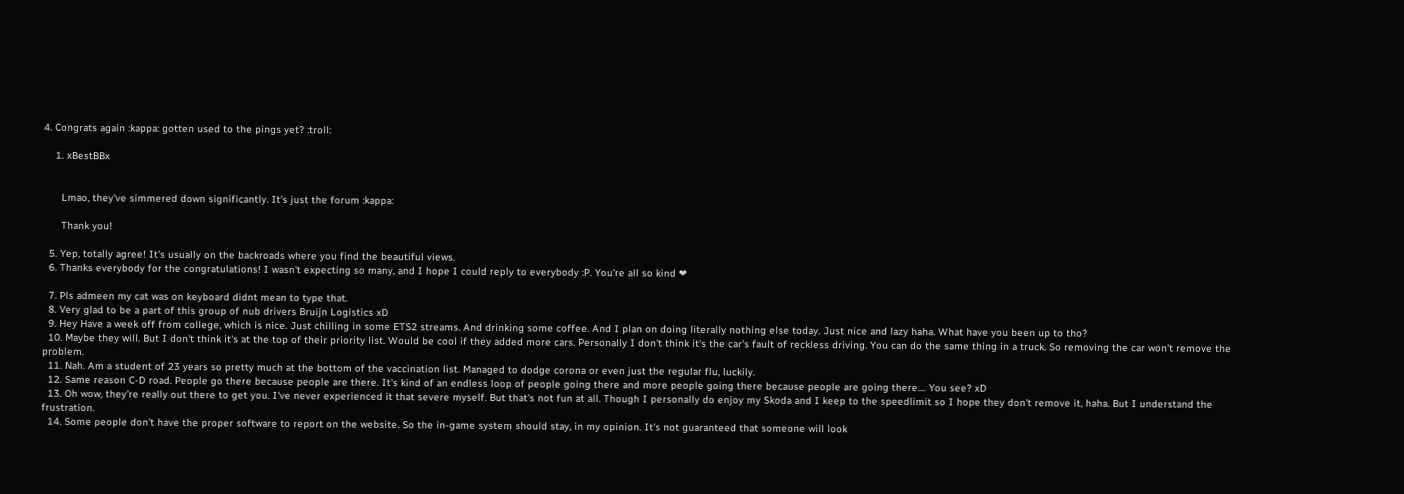4. Congrats again :kappa: gotten used to the pings yet? :troll:

    1. xBestBBx


      Lmao, they've simmered down significantly. It's just the forum :kappa:

      Thank you!

  5. Yep, totally agree! It's usually on the backroads where you find the beautiful views.
  6. Thanks everybody for the congratulations! I wasn't expecting so many, and I hope I could reply to everybody :P. You're all so kind ❤

  7. Pls admeen my cat was on keyboard didnt mean to type that.
  8. Very glad to be a part of this group of nub drivers Bruijn Logistics xD
  9. Hey Have a week off from college, which is nice. Just chilling in some ETS2 streams. And drinking some coffee. And I plan on doing literally nothing else today. Just nice and lazy haha. What have you been up to tho?
  10. Maybe they will. But I don't think it's at the top of their priority list. Would be cool if they added more cars. Personally I don't think it's the car's fault of reckless driving. You can do the same thing in a truck. So removing the car won't remove the problem.
  11. Nah. Am a student of 23 years so pretty much at the bottom of the vaccination list. Managed to dodge corona or even just the regular flu, luckily.
  12. Same reason C-D road. People go there because people are there. It's kind of an endless loop of people going there and more people going there because people are going there.... You see? xD
  13. Oh wow, they're really out there to get you. I've never experienced it that severe myself. But that's not fun at all. Though I personally do enjoy my Skoda and I keep to the speedlimit so I hope they don't remove it, haha. But I understand the frustration.
  14. Some people don't have the proper software to report on the website. So the in-game system should stay, in my opinion. It's not guaranteed that someone will look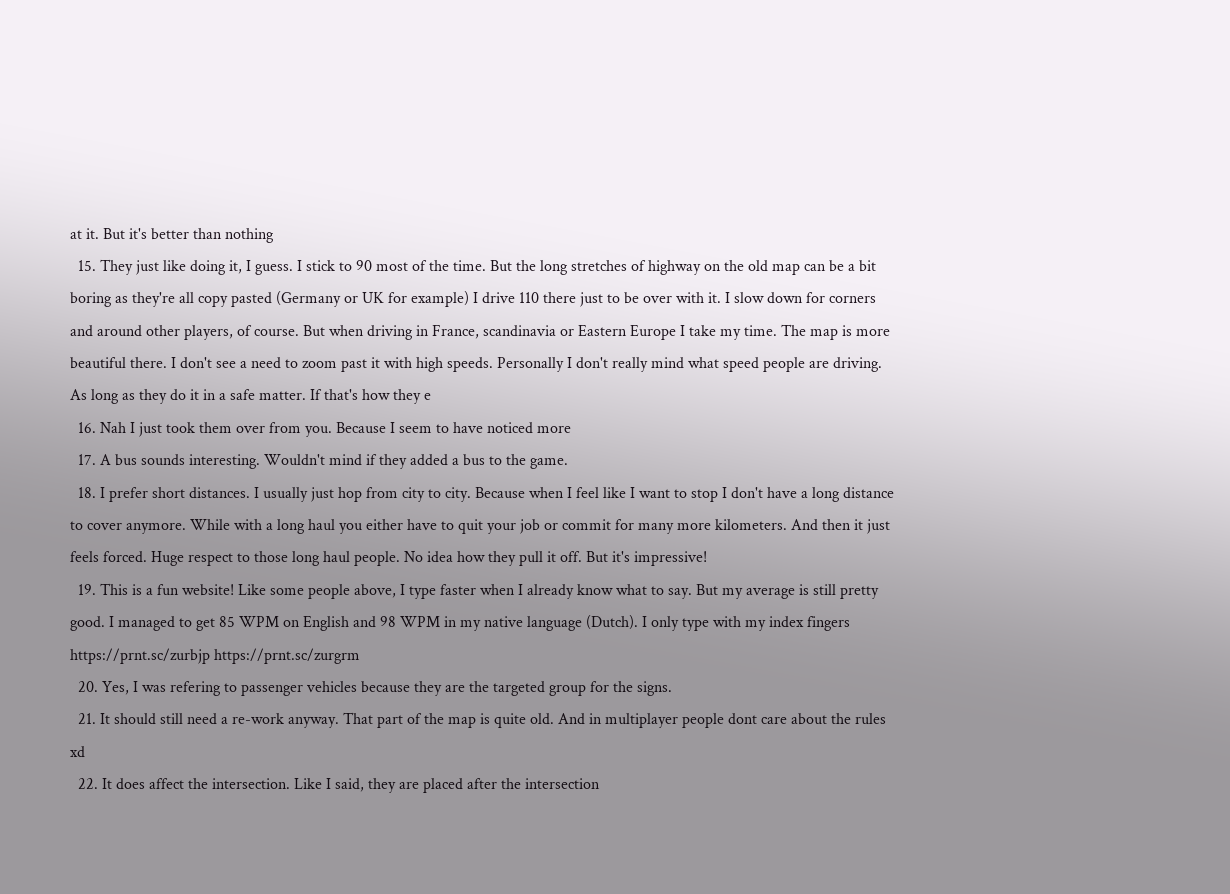at it. But it's better than nothing
  15. They just like doing it, I guess. I stick to 90 most of the time. But the long stretches of highway on the old map can be a bit boring as they're all copy pasted (Germany or UK for example) I drive 110 there just to be over with it. I slow down for corners and around other players, of course. But when driving in France, scandinavia or Eastern Europe I take my time. The map is more beautiful there. I don't see a need to zoom past it with high speeds. Personally I don't really mind what speed people are driving. As long as they do it in a safe matter. If that's how they e
  16. Nah I just took them over from you. Because I seem to have noticed more
  17. A bus sounds interesting. Wouldn't mind if they added a bus to the game.
  18. I prefer short distances. I usually just hop from city to city. Because when I feel like I want to stop I don't have a long distance to cover anymore. While with a long haul you either have to quit your job or commit for many more kilometers. And then it just feels forced. Huge respect to those long haul people. No idea how they pull it off. But it's impressive!
  19. This is a fun website! Like some people above, I type faster when I already know what to say. But my average is still pretty good. I managed to get 85 WPM on English and 98 WPM in my native language (Dutch). I only type with my index fingers https://prnt.sc/zurbjp https://prnt.sc/zurgrm
  20. Yes, I was refering to passenger vehicles because they are the targeted group for the signs.
  21. It should still need a re-work anyway. That part of the map is quite old. And in multiplayer people dont care about the rules xd
  22. It does affect the intersection. Like I said, they are placed after the intersection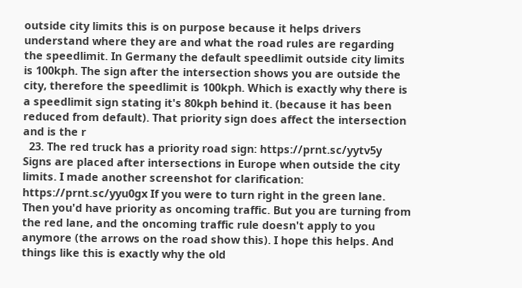outside city limits this is on purpose because it helps drivers understand where they are and what the road rules are regarding the speedlimit. In Germany the default speedlimit outside city limits is 100kph. The sign after the intersection shows you are outside the city, therefore the speedlimit is 100kph. Which is exactly why there is a speedlimit sign stating it's 80kph behind it. (because it has been reduced from default). That priority sign does affect the intersection and is the r
  23. The red truck has a priority road sign: https://prnt.sc/yytv5y Signs are placed after intersections in Europe when outside the city limits. I made another screenshot for clarification: https://prnt.sc/yyu0gx If you were to turn right in the green lane. Then you'd have priority as oncoming traffic. But you are turning from the red lane, and the oncoming traffic rule doesn't apply to you anymore (the arrows on the road show this). I hope this helps. And things like this is exactly why the old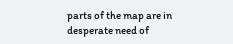parts of the map are in desperate need of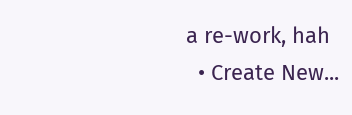a re-work, hah
  • Create New...